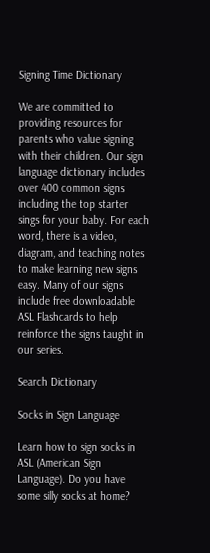Signing Time Dictionary

We are committed to providing resources for parents who value signing with their children. Our sign language dictionary includes over 400 common signs including the top starter sings for your baby. For each word, there is a video, diagram, and teaching notes to make learning new signs easy. Many of our signs include free downloadable ASL Flashcards to help reinforce the signs taught in our series.

Search Dictionary

Socks in Sign Language

Learn how to sign socks in ASL (American Sign Language). Do you have some silly socks at home?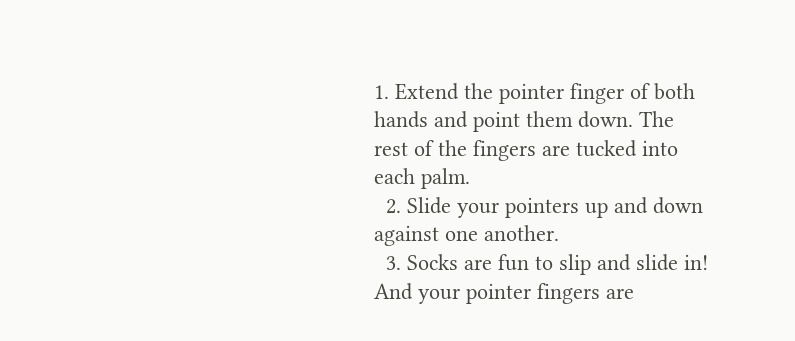1. Extend the pointer finger of both hands and point them down. The rest of the fingers are tucked into each palm.
  2. Slide your pointers up and down against one another.
  3. Socks are fun to slip and slide in! And your pointer fingers are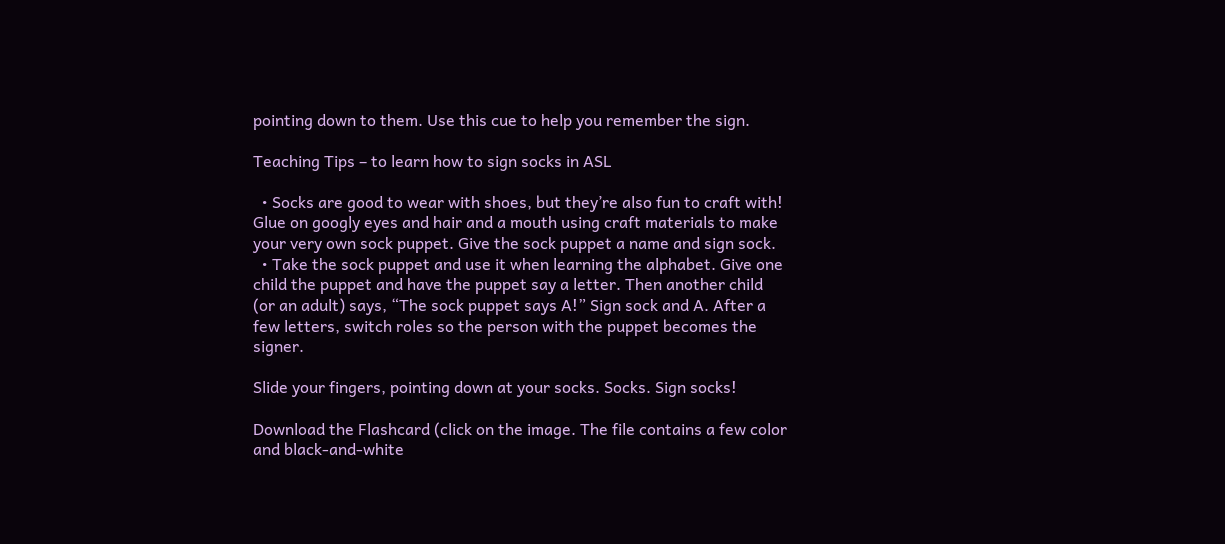pointing down to them. Use this cue to help you remember the sign.

Teaching Tips – to learn how to sign socks in ASL

  • Socks are good to wear with shoes, but they’re also fun to craft with! Glue on googly eyes and hair and a mouth using craft materials to make your very own sock puppet. Give the sock puppet a name and sign sock.
  • Take the sock puppet and use it when learning the alphabet. Give one child the puppet and have the puppet say a letter. Then another child (or an adult) says, “The sock puppet says A!” Sign sock and A. After a few letters, switch roles so the person with the puppet becomes the signer.

Slide your fingers, pointing down at your socks. Socks. Sign socks!

Download the Flashcard (click on the image. The file contains a few color and black-and-white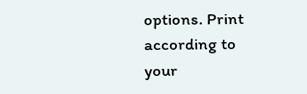options. Print according to your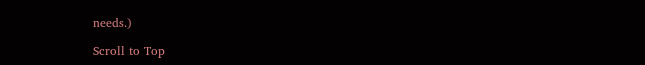needs.)

Scroll to Top